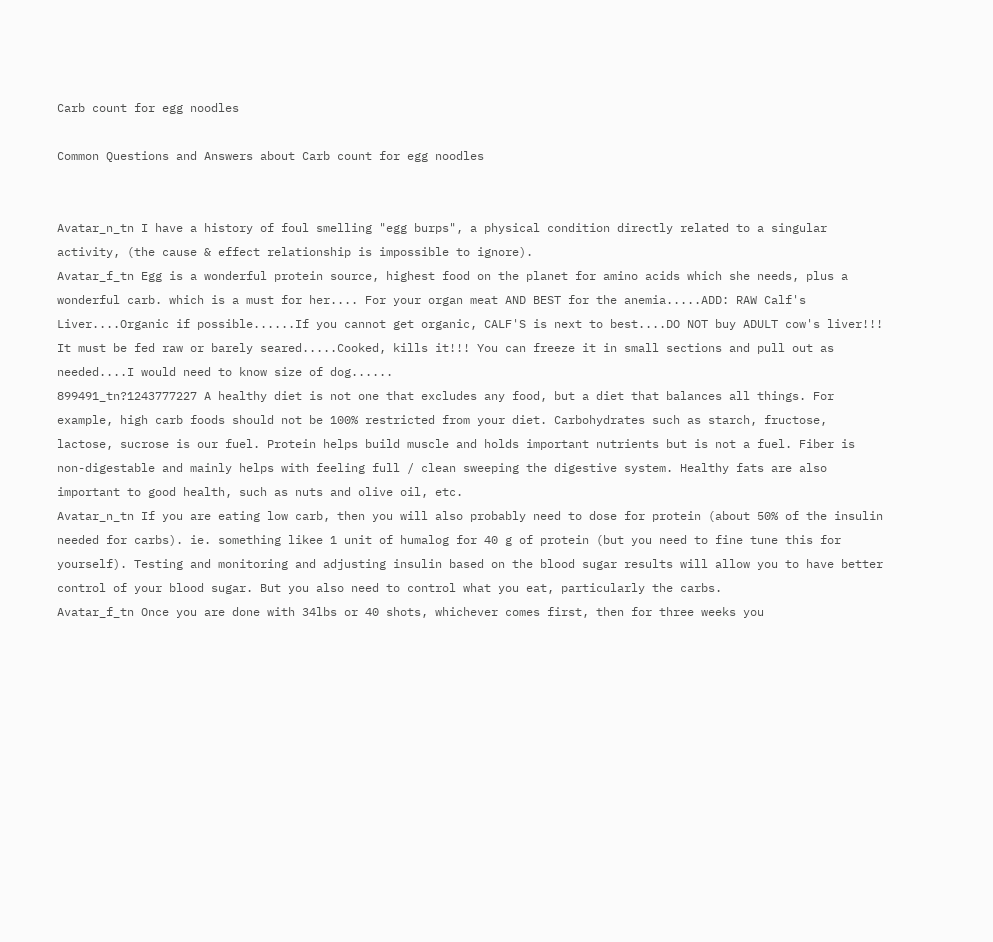Carb count for egg noodles

Common Questions and Answers about Carb count for egg noodles


Avatar_n_tn I have a history of foul smelling "egg burps", a physical condition directly related to a singular activity, (the cause & effect relationship is impossible to ignore).
Avatar_f_tn Egg is a wonderful protein source, highest food on the planet for amino acids which she needs, plus a wonderful carb. which is a must for her.... For your organ meat AND BEST for the anemia.....ADD: RAW Calf's Liver....Organic if possible......If you cannot get organic, CALF'S is next to best....DO NOT buy ADULT cow's liver!!! It must be fed raw or barely seared.....Cooked, kills it!!! You can freeze it in small sections and pull out as needed....I would need to know size of dog......
899491_tn?1243777227 A healthy diet is not one that excludes any food, but a diet that balances all things. For example, high carb foods should not be 100% restricted from your diet. Carbohydrates such as starch, fructose, lactose, sucrose is our fuel. Protein helps build muscle and holds important nutrients but is not a fuel. Fiber is non-digestable and mainly helps with feeling full / clean sweeping the digestive system. Healthy fats are also important to good health, such as nuts and olive oil, etc.
Avatar_n_tn If you are eating low carb, then you will also probably need to dose for protein (about 50% of the insulin needed for carbs). ie. something likee 1 unit of humalog for 40 g of protein (but you need to fine tune this for yourself). Testing and monitoring and adjusting insulin based on the blood sugar results will allow you to have better control of your blood sugar. But you also need to control what you eat, particularly the carbs.
Avatar_f_tn Once you are done with 34lbs or 40 shots, whichever comes first, then for three weeks you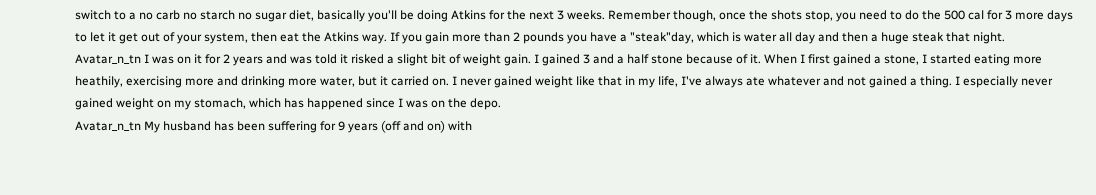switch to a no carb no starch no sugar diet, basically you'll be doing Atkins for the next 3 weeks. Remember though, once the shots stop, you need to do the 500 cal for 3 more days to let it get out of your system, then eat the Atkins way. If you gain more than 2 pounds you have a "steak"day, which is water all day and then a huge steak that night.
Avatar_n_tn I was on it for 2 years and was told it risked a slight bit of weight gain. I gained 3 and a half stone because of it. When I first gained a stone, I started eating more heathily, exercising more and drinking more water, but it carried on. I never gained weight like that in my life, I've always ate whatever and not gained a thing. I especially never gained weight on my stomach, which has happened since I was on the depo.
Avatar_n_tn My husband has been suffering for 9 years (off and on) with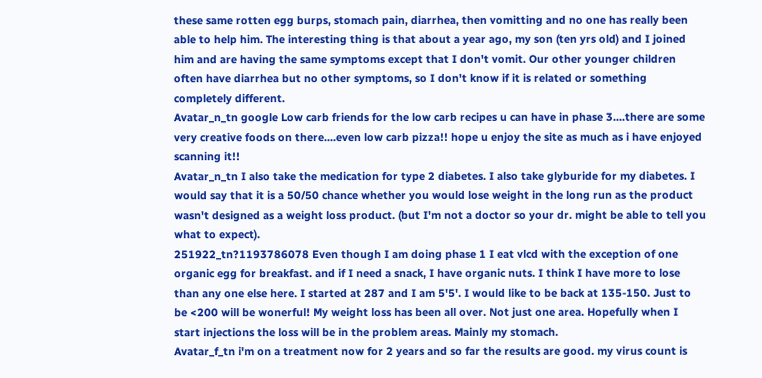these same rotten egg burps, stomach pain, diarrhea, then vomitting and no one has really been able to help him. The interesting thing is that about a year ago, my son (ten yrs old) and I joined him and are having the same symptoms except that I don't vomit. Our other younger children often have diarrhea but no other symptoms, so I don't know if it is related or something completely different.
Avatar_n_tn google Low carb friends for the low carb recipes u can have in phase 3....there are some very creative foods on there....even low carb pizza!! hope u enjoy the site as much as i have enjoyed scanning it!!
Avatar_n_tn I also take the medication for type 2 diabetes. I also take glyburide for my diabetes. I would say that it is a 50/50 chance whether you would lose weight in the long run as the product wasn't designed as a weight loss product. (but I'm not a doctor so your dr. might be able to tell you what to expect).
251922_tn?1193786078 Even though I am doing phase 1 I eat vlcd with the exception of one organic egg for breakfast. and if I need a snack, I have organic nuts. I think I have more to lose than any one else here. I started at 287 and I am 5'5'. I would like to be back at 135-150. Just to be <200 will be wonerful! My weight loss has been all over. Not just one area. Hopefully when I start injections the loss will be in the problem areas. Mainly my stomach.
Avatar_f_tn i'm on a treatment now for 2 years and so far the results are good. my virus count is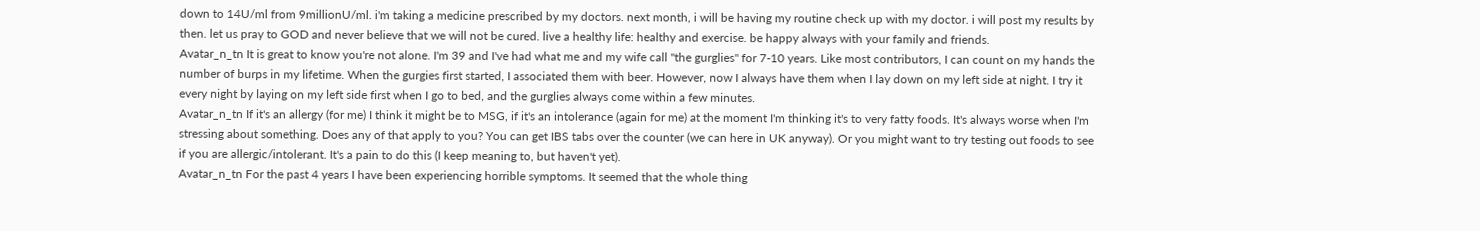down to 14U/ml from 9millionU/ml. i'm taking a medicine prescribed by my doctors. next month, i will be having my routine check up with my doctor. i will post my results by then. let us pray to GOD and never believe that we will not be cured. live a healthy life: healthy and exercise. be happy always with your family and friends.
Avatar_n_tn It is great to know you're not alone. I'm 39 and I've had what me and my wife call "the gurglies" for 7-10 years. Like most contributors, I can count on my hands the number of burps in my lifetime. When the gurgies first started, I associated them with beer. However, now I always have them when I lay down on my left side at night. I try it every night by laying on my left side first when I go to bed, and the gurglies always come within a few minutes.
Avatar_n_tn If it's an allergy (for me) I think it might be to MSG, if it's an intolerance (again for me) at the moment I'm thinking it's to very fatty foods. It's always worse when I'm stressing about something. Does any of that apply to you? You can get IBS tabs over the counter (we can here in UK anyway). Or you might want to try testing out foods to see if you are allergic/intolerant. It's a pain to do this (I keep meaning to, but haven't yet).
Avatar_n_tn For the past 4 years I have been experiencing horrible symptoms. It seemed that the whole thing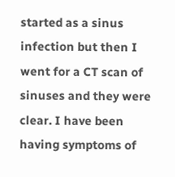started as a sinus infection but then I went for a CT scan of sinuses and they were clear. I have been having symptoms of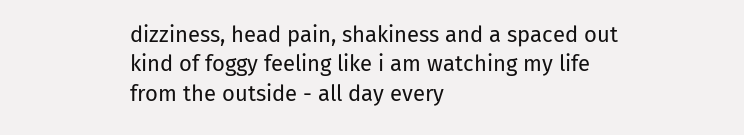dizziness, head pain, shakiness and a spaced out kind of foggy feeling like i am watching my life from the outside - all day every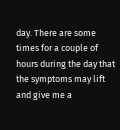day. There are some times for a couple of hours during the day that the symptoms may lift and give me a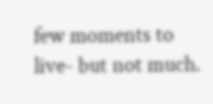few moments to live- but not much.